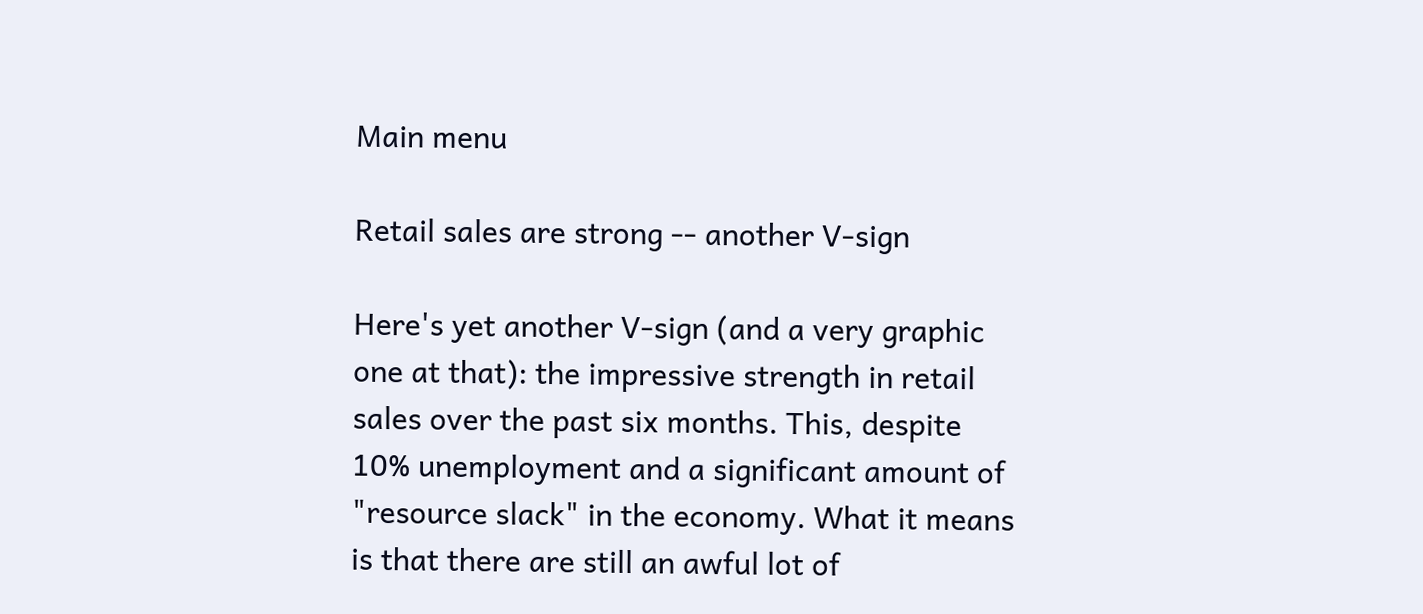Main menu

Retail sales are strong -- another V-sign

Here's yet another V-sign (and a very graphic one at that): the impressive strength in retail sales over the past six months. This, despite 10% unemployment and a significant amount of "resource slack" in the economy. What it means is that there are still an awful lot of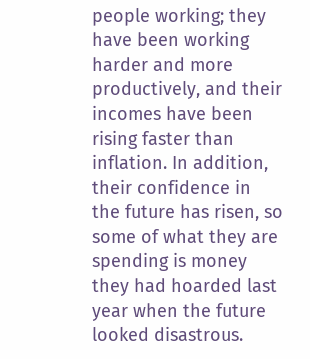people working; they have been working harder and more productively, and their incomes have been rising faster than inflation. In addition, their confidence in the future has risen, so some of what they are spending is money they had hoarded last year when the future looked disastrous.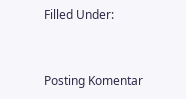Filled Under:


Posting Komentar